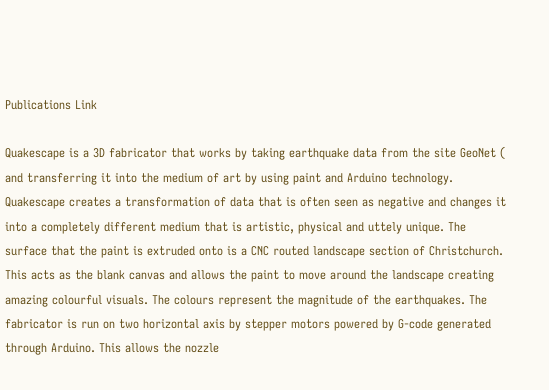Publications Link

Quakescape is a 3D fabricator that works by taking earthquake data from the site GeoNet ( and transferring it into the medium of art by using paint and Arduino technology. Quakescape creates a transformation of data that is often seen as negative and changes it into a completely different medium that is artistic, physical and uttely unique. The surface that the paint is extruded onto is a CNC routed landscape section of Christchurch. This acts as the blank canvas and allows the paint to move around the landscape creating amazing colourful visuals. The colours represent the magnitude of the earthquakes. The fabricator is run on two horizontal axis by stepper motors powered by G-code generated through Arduino. This allows the nozzle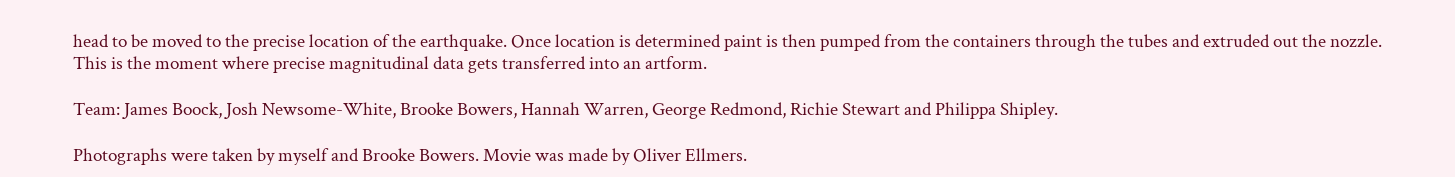head to be moved to the precise location of the earthquake. Once location is determined paint is then pumped from the containers through the tubes and extruded out the nozzle. This is the moment where precise magnitudinal data gets transferred into an artform.

Team: James Boock, Josh Newsome-White, Brooke Bowers, Hannah Warren, George Redmond, Richie Stewart and Philippa Shipley.

Photographs were taken by myself and Brooke Bowers. Movie was made by Oliver Ellmers.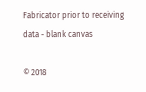Fabricator prior to receiving data - blank canvas

© 2018